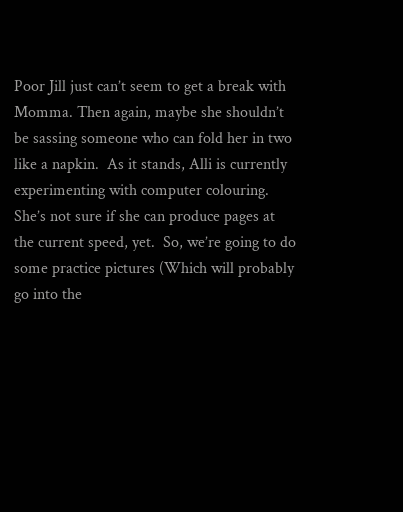Poor Jill just can’t seem to get a break with Momma. Then again, maybe she shouldn’t be sassing someone who can fold her in two like a napkin.  As it stands, Alli is currently experimenting with computer colouring. She’s not sure if she can produce pages at the current speed, yet.  So, we’re going to do some practice pictures (Which will probably go into the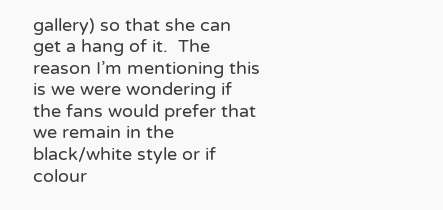gallery) so that she can get a hang of it.  The reason I’m mentioning this is we were wondering if the fans would prefer that we remain in the black/white style or if colour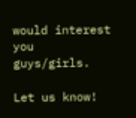would interest you guys/girls.

Let us know!